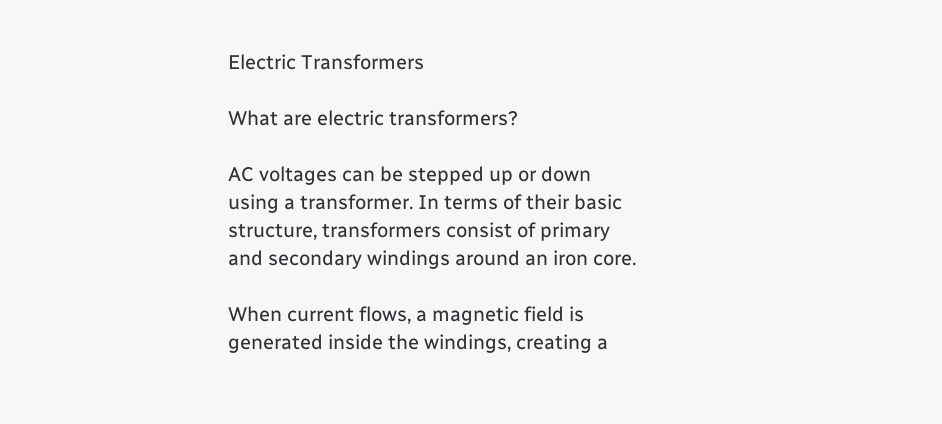Electric Transformers

What are electric transformers?

AC voltages can be stepped up or down using a transformer. In terms of their basic structure, transformers consist of primary and secondary windings around an iron core.

When current flows, a magnetic field is generated inside the windings, creating a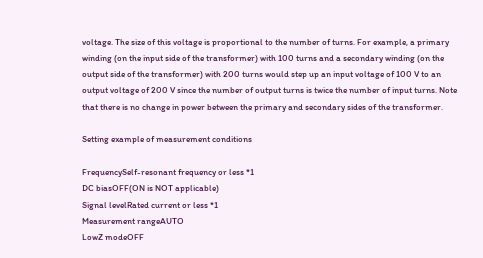voltage. The size of this voltage is proportional to the number of turns. For example, a primary winding (on the input side of the transformer) with 100 turns and a secondary winding (on the output side of the transformer) with 200 turns would step up an input voltage of 100 V to an output voltage of 200 V since the number of output turns is twice the number of input turns. Note that there is no change in power between the primary and secondary sides of the transformer.

Setting example of measurement conditions

FrequencySelf-resonant frequency or less *1
DC biasOFF(ON is NOT applicable)
Signal levelRated current or less *1
Measurement rangeAUTO
LowZ modeOFF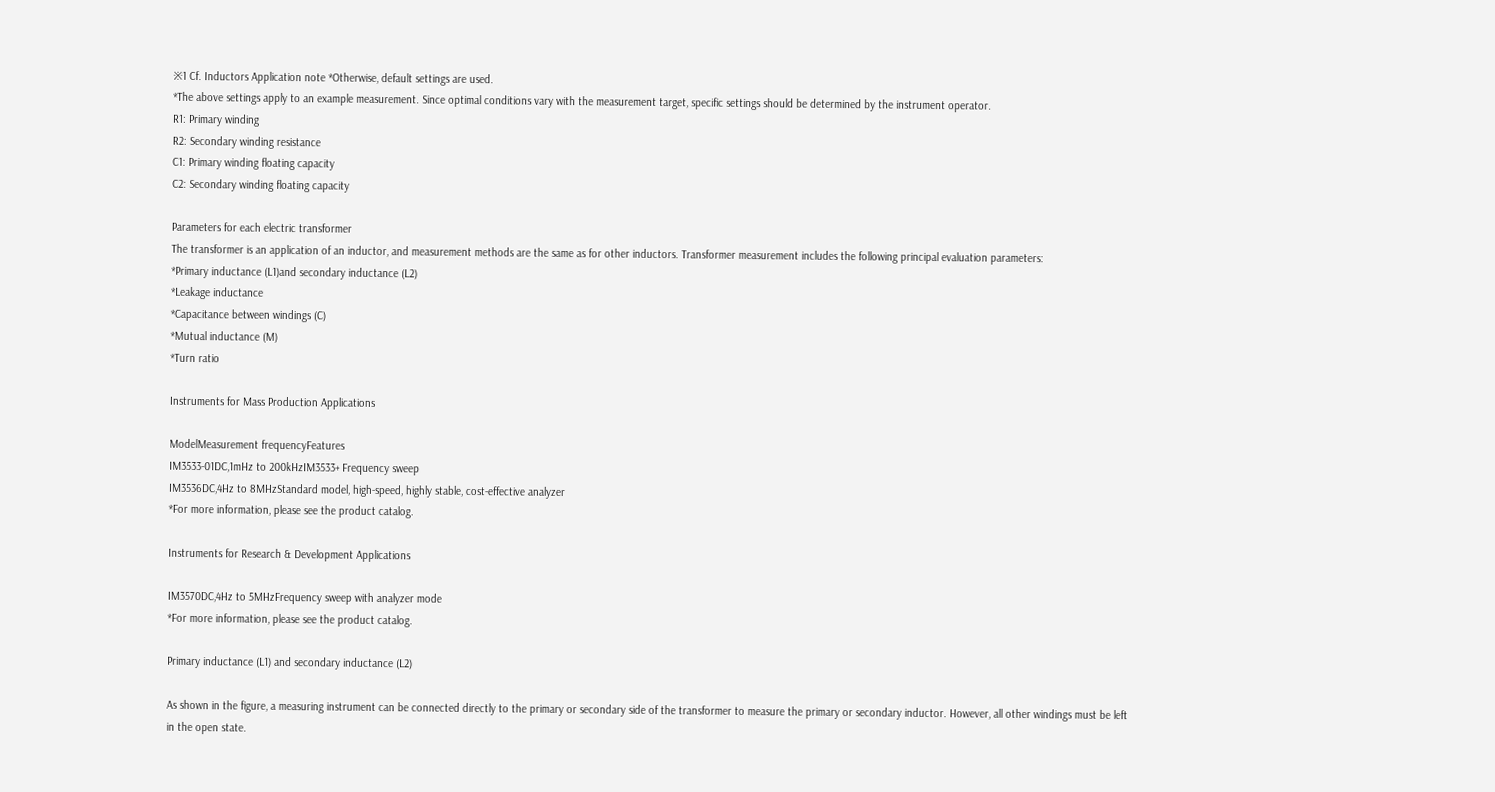※1 Cf. Inductors Application note *Otherwise, default settings are used.
*The above settings apply to an example measurement. Since optimal conditions vary with the measurement target, specific settings should be determined by the instrument operator.
R1: Primary winding
R2: Secondary winding resistance
C1: Primary winding floating capacity
C2: Secondary winding floating capacity

Parameters for each electric transformer
The transformer is an application of an inductor, and measurement methods are the same as for other inductors. Transformer measurement includes the following principal evaluation parameters:
*Primary inductance (L1)and secondary inductance (L2)
*Leakage inductance
*Capacitance between windings (C)
*Mutual inductance (M)
*Turn ratio

Instruments for Mass Production Applications

ModelMeasurement frequencyFeatures
IM3533-01DC,1mHz to 200kHzIM3533+ Frequency sweep
IM3536DC,4Hz to 8MHzStandard model, high-speed, highly stable, cost-effective analyzer
*For more information, please see the product catalog.

Instruments for Research & Development Applications

IM3570DC,4Hz to 5MHzFrequency sweep with analyzer mode
*For more information, please see the product catalog.

Primary inductance (L1) and secondary inductance (L2)

As shown in the figure, a measuring instrument can be connected directly to the primary or secondary side of the transformer to measure the primary or secondary inductor. However, all other windings must be left in the open state.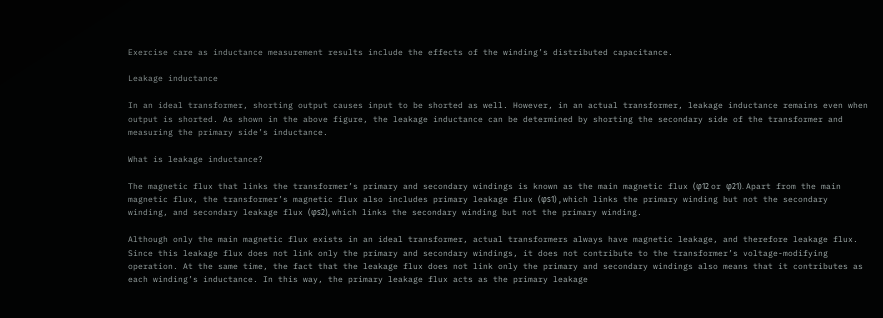Exercise care as inductance measurement results include the effects of the winding’s distributed capacitance.

Leakage inductance

In an ideal transformer, shorting output causes input to be shorted as well. However, in an actual transformer, leakage inductance remains even when output is shorted. As shown in the above figure, the leakage inductance can be determined by shorting the secondary side of the transformer and measuring the primary side’s inductance.

What is leakage inductance?

The magnetic flux that links the transformer’s primary and secondary windings is known as the main magnetic flux (φ12 or φ21). Apart from the main magnetic flux, the transformer’s magnetic flux also includes primary leakage flux (φs1) , which links the primary winding but not the secondary winding, and secondary leakage flux (φs2), which links the secondary winding but not the primary winding.

Although only the main magnetic flux exists in an ideal transformer, actual transformers always have magnetic leakage, and therefore leakage flux. Since this leakage flux does not link only the primary and secondary windings, it does not contribute to the transformer’s voltage-modifying operation. At the same time, the fact that the leakage flux does not link only the primary and secondary windings also means that it contributes as each winding’s inductance. In this way, the primary leakage flux acts as the primary leakage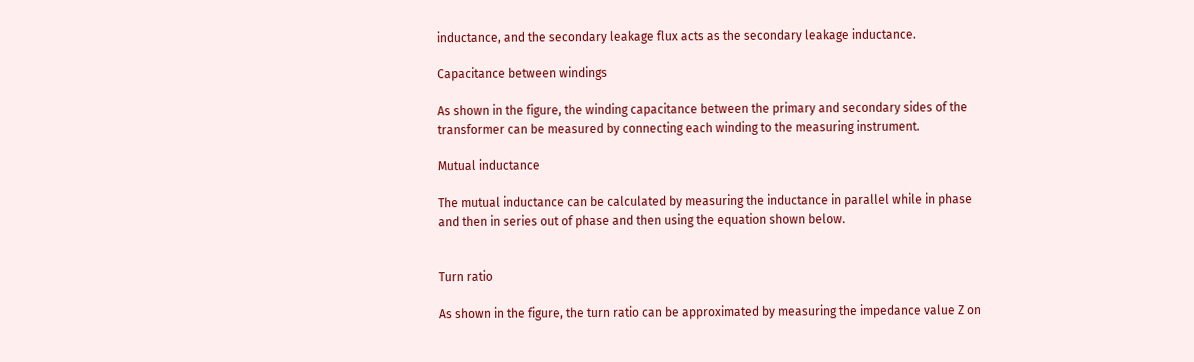inductance, and the secondary leakage flux acts as the secondary leakage inductance.

Capacitance between windings

As shown in the figure, the winding capacitance between the primary and secondary sides of the transformer can be measured by connecting each winding to the measuring instrument.

Mutual inductance

The mutual inductance can be calculated by measuring the inductance in parallel while in phase and then in series out of phase and then using the equation shown below.


Turn ratio

As shown in the figure, the turn ratio can be approximated by measuring the impedance value Z on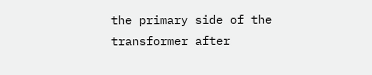the primary side of the transformer after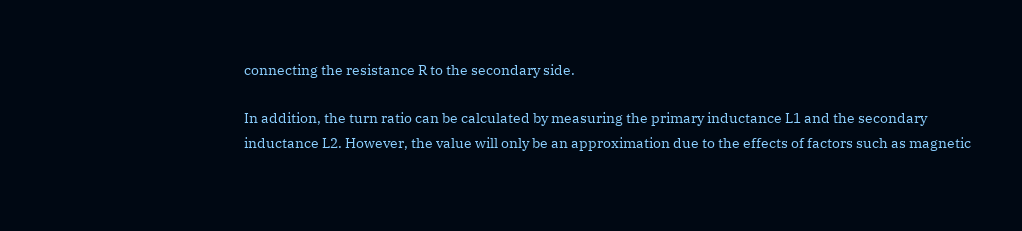connecting the resistance R to the secondary side.

In addition, the turn ratio can be calculated by measuring the primary inductance L1 and the secondary inductance L2. However, the value will only be an approximation due to the effects of factors such as magnetic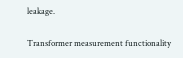leakage.

Transformer measurement functionality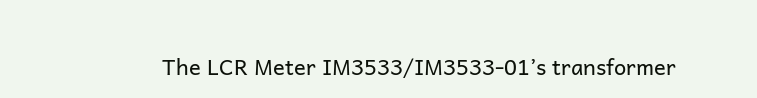The LCR Meter IM3533/IM3533-01’s transformer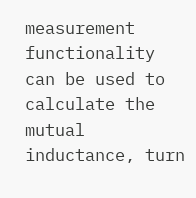measurement functionality can be used to calculate the mutual inductance, turn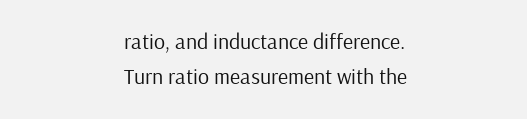ratio, and inductance difference.
Turn ratio measurement with the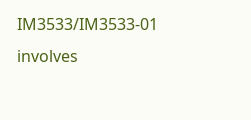IM3533/IM3533-01 involves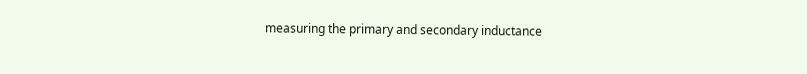measuring the primary and secondary inductance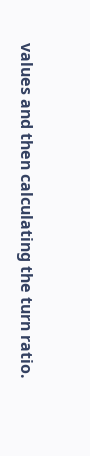values and then calculating the turn ratio.